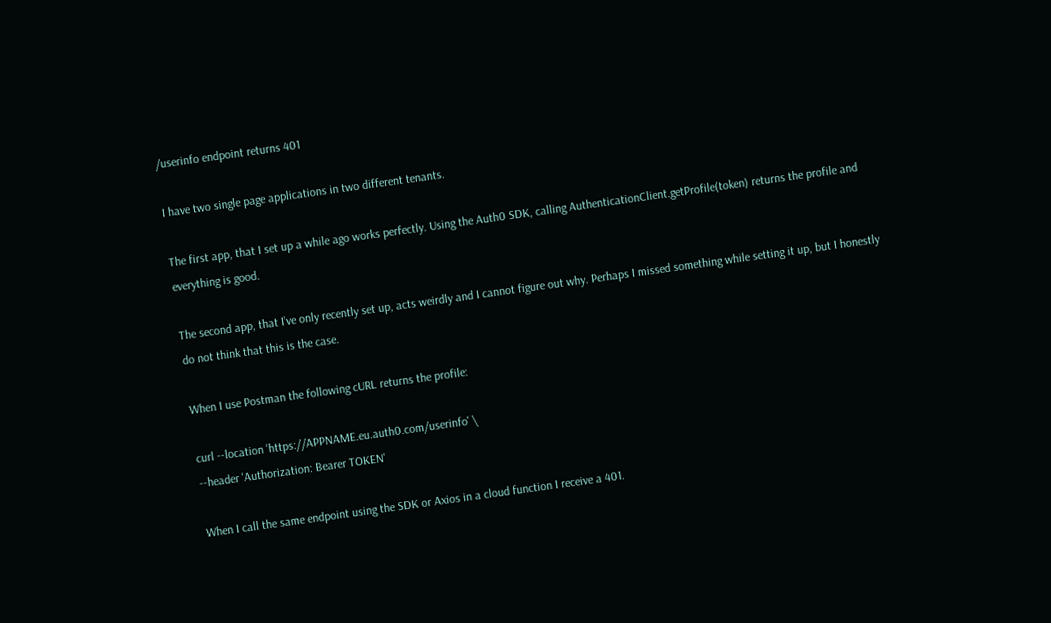/userinfo endpoint returns 401

I have two single page applications in two different tenants.

The first app, that I set up a while ago works perfectly. Using the Auth0 SDK, calling AuthenticationClient.getProfile(token) returns the profile and everything is good.

The second app, that I’ve only recently set up, acts weirdly and I cannot figure out why. Perhaps I missed something while setting it up, but I honestly do not think that this is the case.

When I use Postman the following cURL returns the profile:

curl --location 'https://APPNAME.eu.auth0.com/userinfo' \
--header 'Authorization: Bearer TOKEN'

When I call the same endpoint using the SDK or Axios in a cloud function I receive a 401.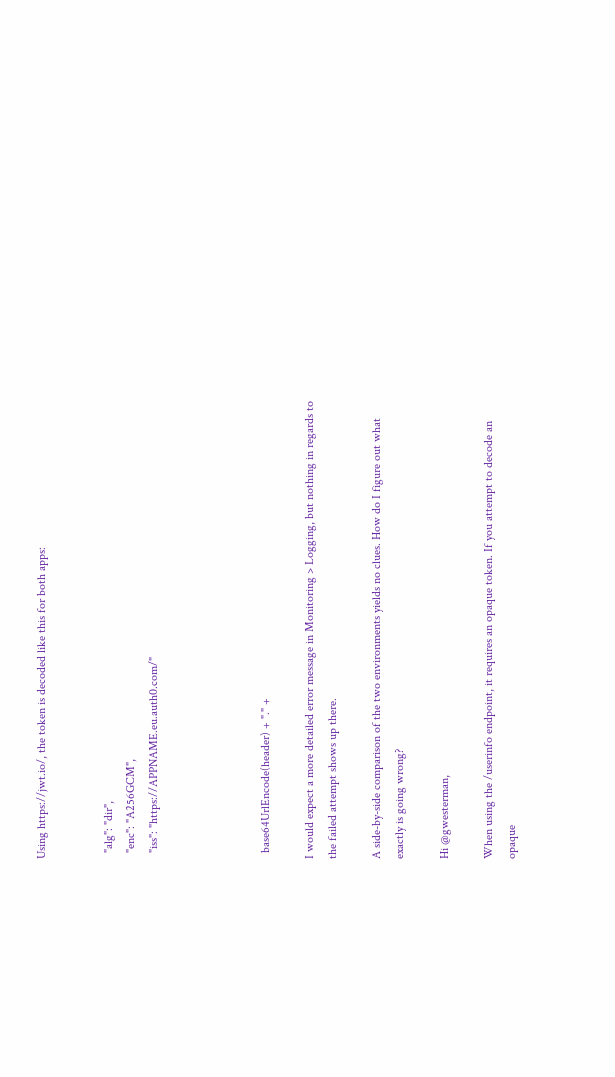Using https://jwt.io/, the token is decoded like this for both apps:


  "alg": "dir",
  "enc": "A256GCM",
  "iss": "https://APPNAME.eu.auth0.com/"




  base64UrlEncode(header) + "." +

I would expect a more detailed error message in Monitoring > Logging, but nothing in regards to the failed attempt shows up there.

A side-by-side comparison of the two environments yields no clues. How do I figure out what exactly is going wrong?

Hi @gwesterman,

When using the /userinfo endpoint, it requires an opaque token. If you attempt to decode an opaque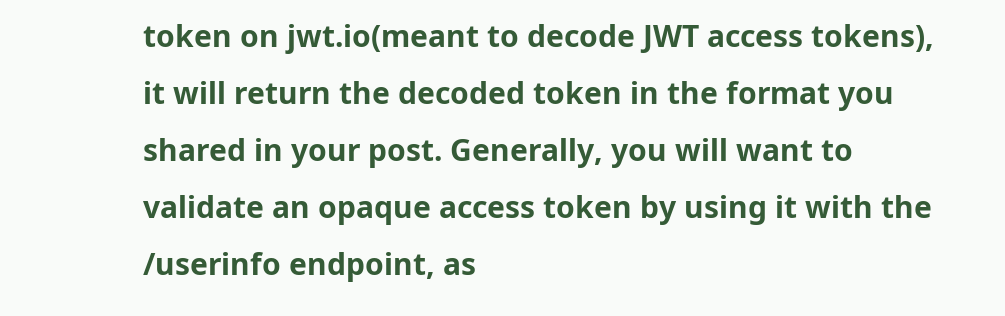token on jwt.io(meant to decode JWT access tokens), it will return the decoded token in the format you shared in your post. Generally, you will want to validate an opaque access token by using it with the /userinfo endpoint, as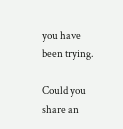you have been trying.

Could you share an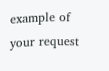example of your request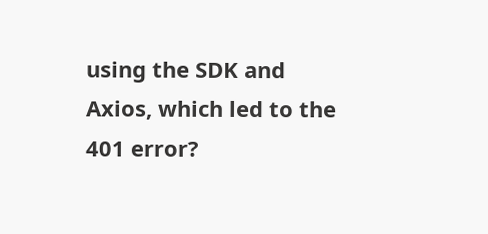using the SDK and Axios, which led to the 401 error?